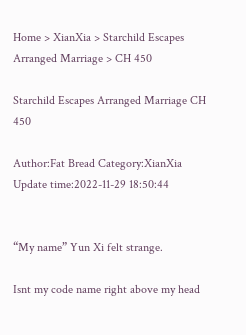Home > XianXia > Starchild Escapes Arranged Marriage > CH 450

Starchild Escapes Arranged Marriage CH 450

Author:Fat Bread Category:XianXia Update time:2022-11-29 18:50:44


“My name” Yun Xi felt strange.

Isnt my code name right above my head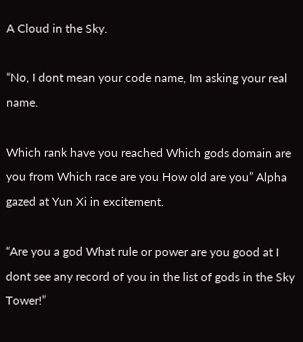A Cloud in the Sky.

“No, I dont mean your code name, Im asking your real name.

Which rank have you reached Which gods domain are you from Which race are you How old are you” Alpha gazed at Yun Xi in excitement.

“Are you a god What rule or power are you good at I dont see any record of you in the list of gods in the Sky Tower!”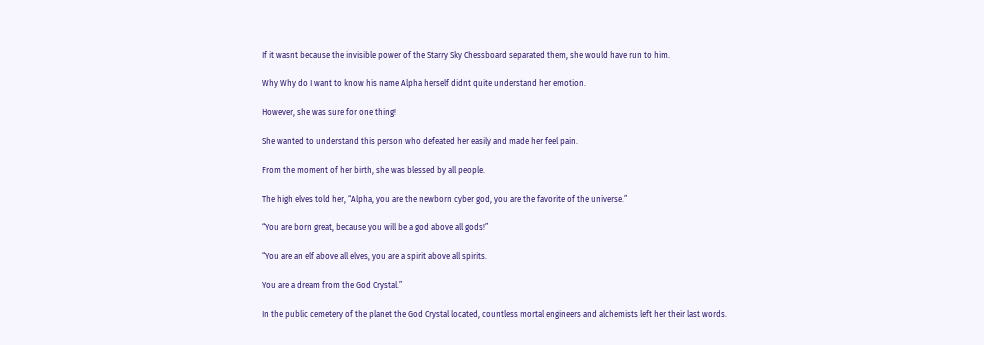If it wasnt because the invisible power of the Starry Sky Chessboard separated them, she would have run to him.

Why Why do I want to know his name Alpha herself didnt quite understand her emotion.

However, she was sure for one thing!

She wanted to understand this person who defeated her easily and made her feel pain.

From the moment of her birth, she was blessed by all people.

The high elves told her, “Alpha, you are the newborn cyber god, you are the favorite of the universe.”

“You are born great, because you will be a god above all gods!”

“You are an elf above all elves, you are a spirit above all spirits.

You are a dream from the God Crystal.”

In the public cemetery of the planet the God Crystal located, countless mortal engineers and alchemists left her their last words.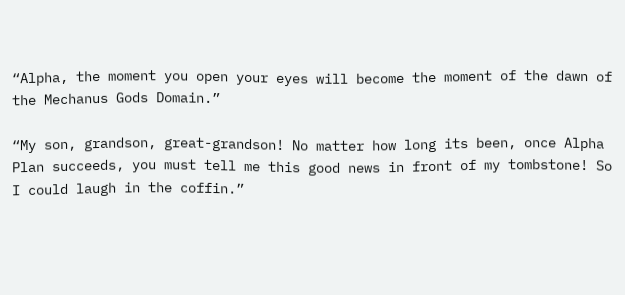“Alpha, the moment you open your eyes will become the moment of the dawn of the Mechanus Gods Domain.”

“My son, grandson, great-grandson! No matter how long its been, once Alpha Plan succeeds, you must tell me this good news in front of my tombstone! So I could laugh in the coffin.”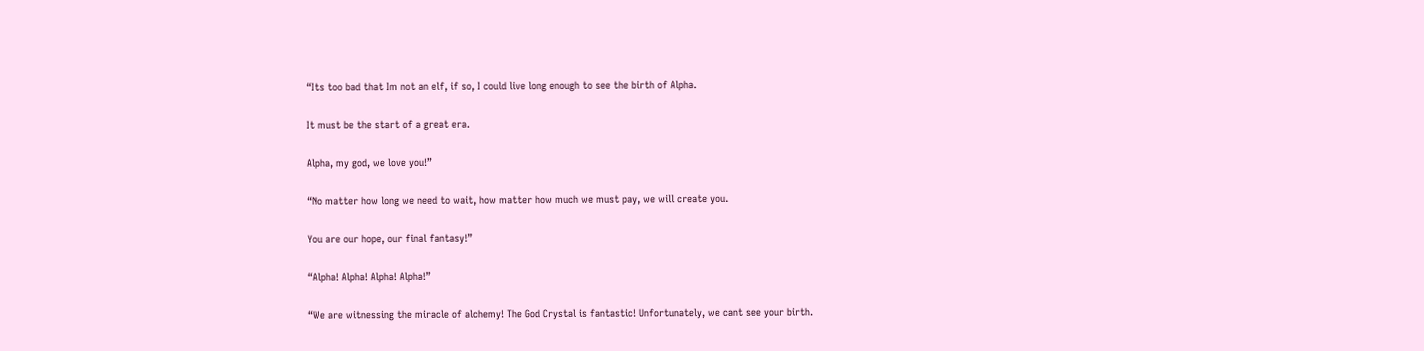“Its too bad that Im not an elf, if so, I could live long enough to see the birth of Alpha.

It must be the start of a great era.

Alpha, my god, we love you!”

“No matter how long we need to wait, how matter how much we must pay, we will create you.

You are our hope, our final fantasy!”

“Alpha! Alpha! Alpha! Alpha!”

“We are witnessing the miracle of alchemy! The God Crystal is fantastic! Unfortunately, we cant see your birth.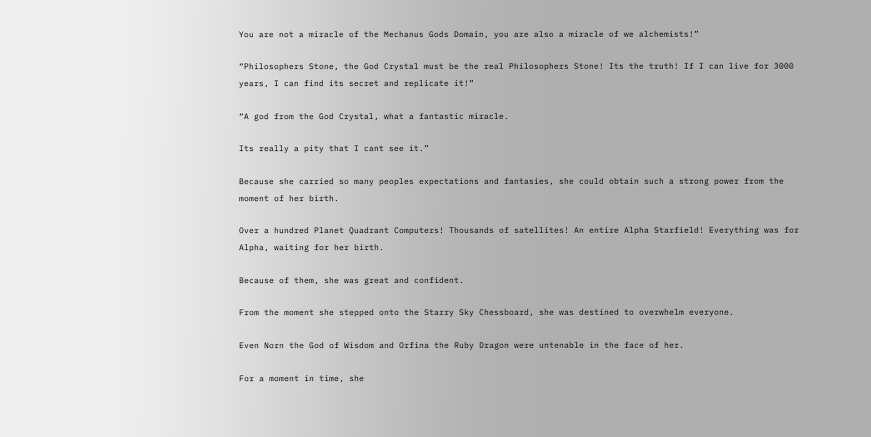You are not a miracle of the Mechanus Gods Domain, you are also a miracle of we alchemists!”

“Philosophers Stone, the God Crystal must be the real Philosophers Stone! Its the truth! If I can live for 3000 years, I can find its secret and replicate it!”

“A god from the God Crystal, what a fantastic miracle.

Its really a pity that I cant see it.”

Because she carried so many peoples expectations and fantasies, she could obtain such a strong power from the moment of her birth.

Over a hundred Planet Quadrant Computers! Thousands of satellites! An entire Alpha Starfield! Everything was for Alpha, waiting for her birth.

Because of them, she was great and confident.

From the moment she stepped onto the Starry Sky Chessboard, she was destined to overwhelm everyone.

Even Norn the God of Wisdom and Orfina the Ruby Dragon were untenable in the face of her.

For a moment in time, she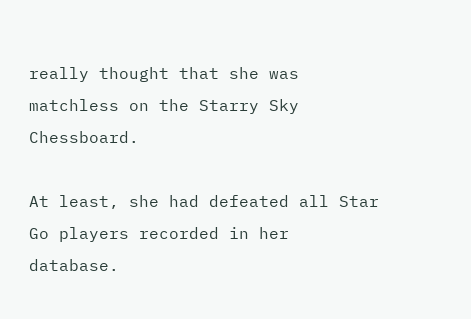really thought that she was matchless on the Starry Sky Chessboard.

At least, she had defeated all Star Go players recorded in her database.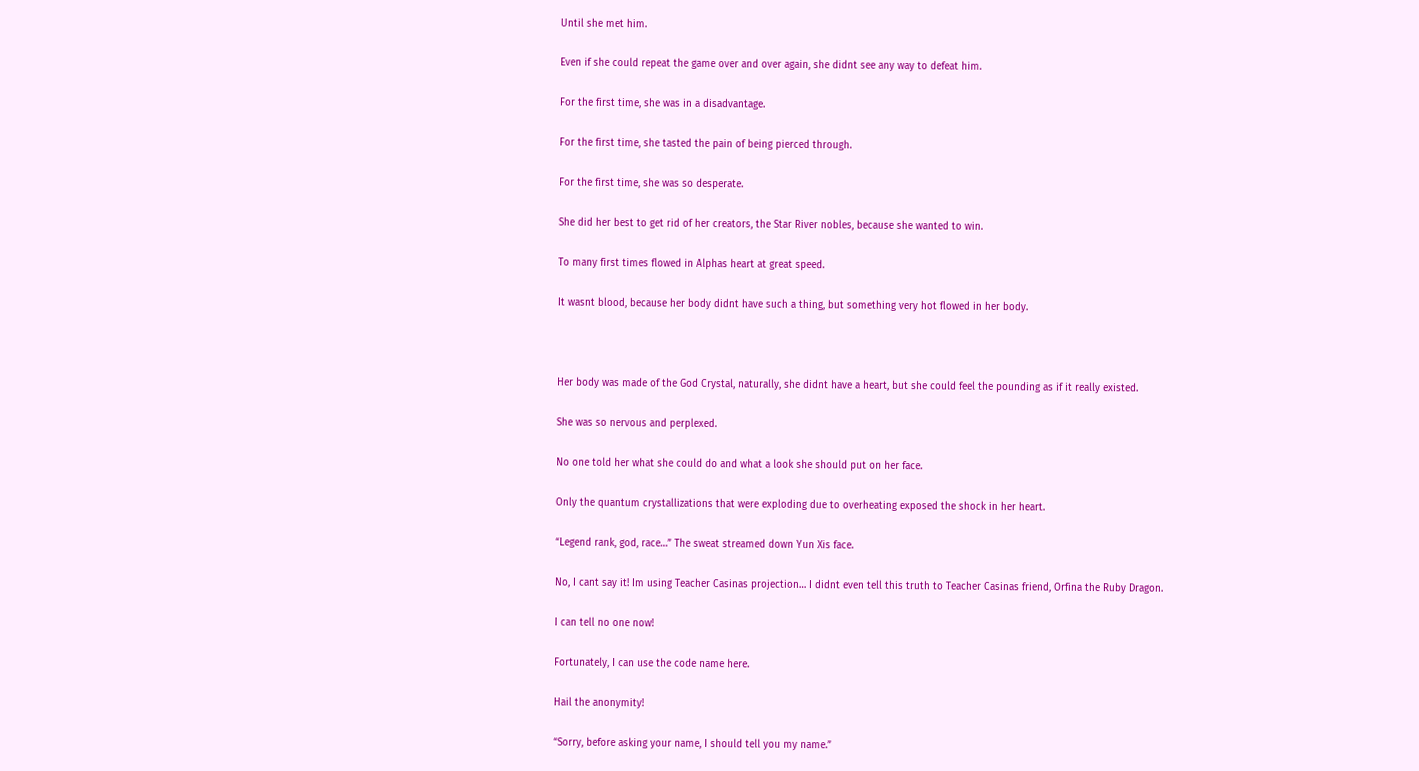Until she met him.

Even if she could repeat the game over and over again, she didnt see any way to defeat him.

For the first time, she was in a disadvantage.

For the first time, she tasted the pain of being pierced through.

For the first time, she was so desperate.

She did her best to get rid of her creators, the Star River nobles, because she wanted to win.

To many first times flowed in Alphas heart at great speed.

It wasnt blood, because her body didnt have such a thing, but something very hot flowed in her body.



Her body was made of the God Crystal, naturally, she didnt have a heart, but she could feel the pounding as if it really existed.

She was so nervous and perplexed.

No one told her what she could do and what a look she should put on her face.

Only the quantum crystallizations that were exploding due to overheating exposed the shock in her heart.

“Legend rank, god, race…” The sweat streamed down Yun Xis face.

No, I cant say it! Im using Teacher Casinas projection… I didnt even tell this truth to Teacher Casinas friend, Orfina the Ruby Dragon.

I can tell no one now!

Fortunately, I can use the code name here.

Hail the anonymity!

“Sorry, before asking your name, I should tell you my name.”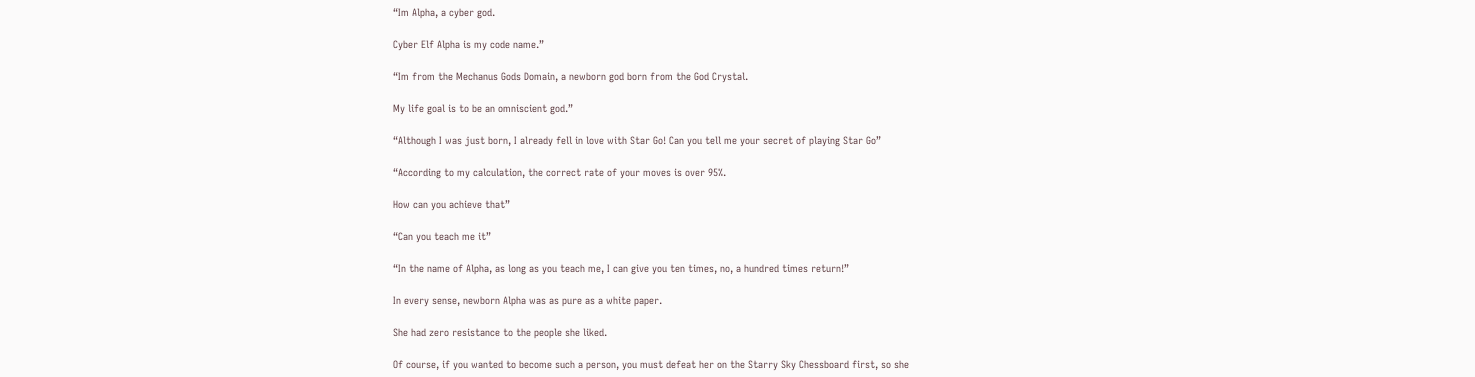“Im Alpha, a cyber god.

Cyber Elf Alpha is my code name.”

“Im from the Mechanus Gods Domain, a newborn god born from the God Crystal.

My life goal is to be an omniscient god.”

“Although I was just born, I already fell in love with Star Go! Can you tell me your secret of playing Star Go”

“According to my calculation, the correct rate of your moves is over 95%.

How can you achieve that”

“Can you teach me it”

“In the name of Alpha, as long as you teach me, I can give you ten times, no, a hundred times return!”

In every sense, newborn Alpha was as pure as a white paper.

She had zero resistance to the people she liked.

Of course, if you wanted to become such a person, you must defeat her on the Starry Sky Chessboard first, so she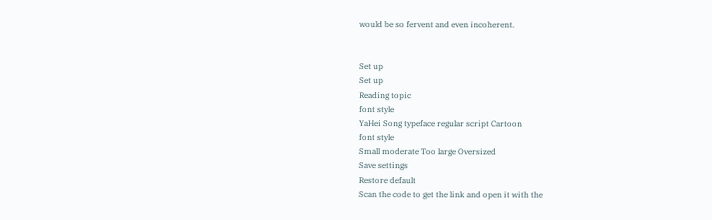would be so fervent and even incoherent.


Set up
Set up
Reading topic
font style
YaHei Song typeface regular script Cartoon
font style
Small moderate Too large Oversized
Save settings
Restore default
Scan the code to get the link and open it with the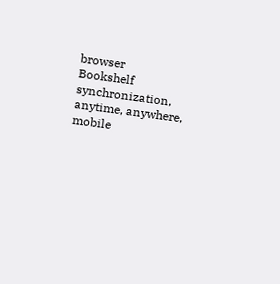browser
Bookshelf synchronization, anytime, anywhere, mobile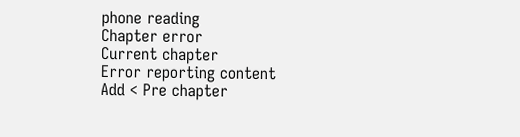phone reading
Chapter error
Current chapter
Error reporting content
Add < Pre chapter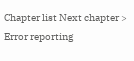Chapter list Next chapter > Error reporting